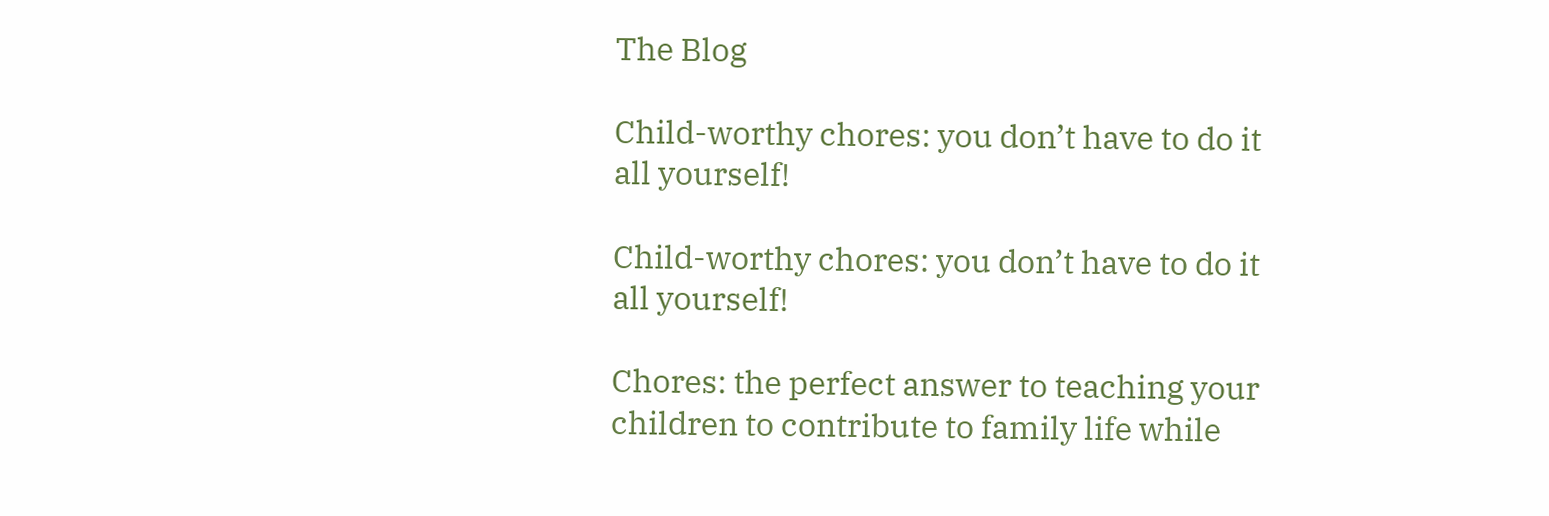The Blog

Child-worthy chores: you don’t have to do it all yourself!

Child-worthy chores: you don’t have to do it all yourself!

Chores: the perfect answer to teaching your children to contribute to family life while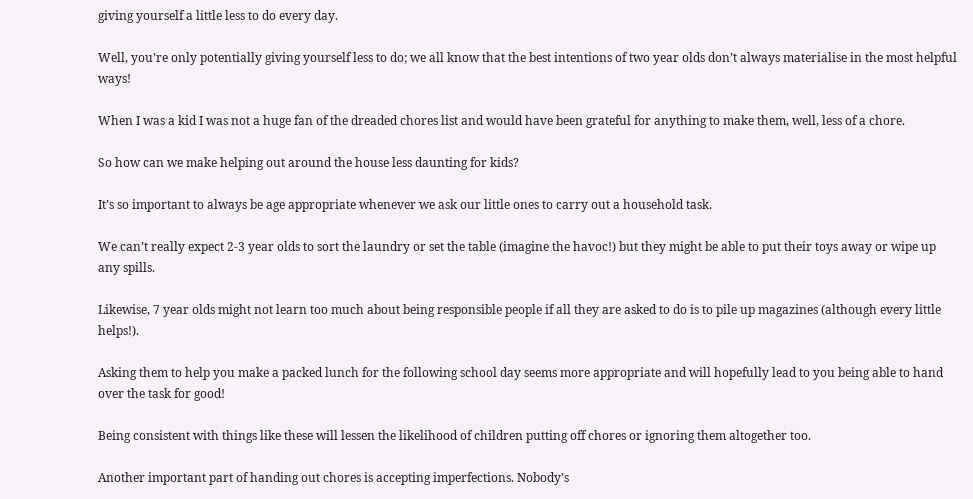giving yourself a little less to do every day.

Well, you’re only potentially giving yourself less to do; we all know that the best intentions of two year olds don’t always materialise in the most helpful ways!

When I was a kid I was not a huge fan of the dreaded chores list and would have been grateful for anything to make them, well, less of a chore.

So how can we make helping out around the house less daunting for kids?

It’s so important to always be age appropriate whenever we ask our little ones to carry out a household task.

We can’t really expect 2-3 year olds to sort the laundry or set the table (imagine the havoc!) but they might be able to put their toys away or wipe up any spills.

Likewise, 7 year olds might not learn too much about being responsible people if all they are asked to do is to pile up magazines (although every little helps!).

Asking them to help you make a packed lunch for the following school day seems more appropriate and will hopefully lead to you being able to hand over the task for good!

Being consistent with things like these will lessen the likelihood of children putting off chores or ignoring them altogether too.

Another important part of handing out chores is accepting imperfections. Nobody’s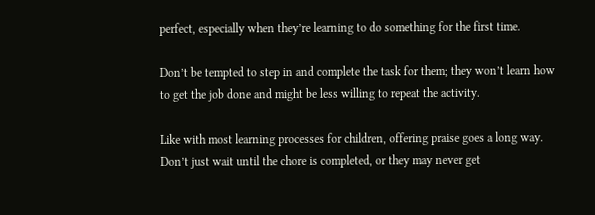perfect, especially when they’re learning to do something for the first time.

Don’t be tempted to step in and complete the task for them; they won’t learn how to get the job done and might be less willing to repeat the activity.

Like with most learning processes for children, offering praise goes a long way. Don’t just wait until the chore is completed, or they may never get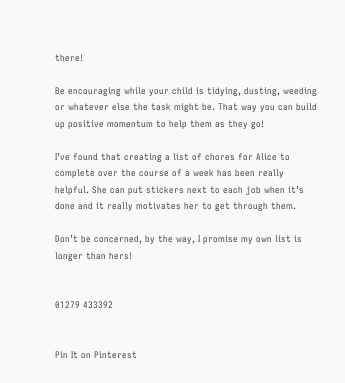there!

Be encouraging while your child is tidying, dusting, weeding or whatever else the task might be. That way you can build up positive momentum to help them as they go!

I’ve found that creating a list of chores for Alice to complete over the course of a week has been really helpful. She can put stickers next to each job when it’s done and it really motivates her to get through them.

Don’t be concerned, by the way, I promise my own list is longer than hers!


01279 433392


Pin It on Pinterest